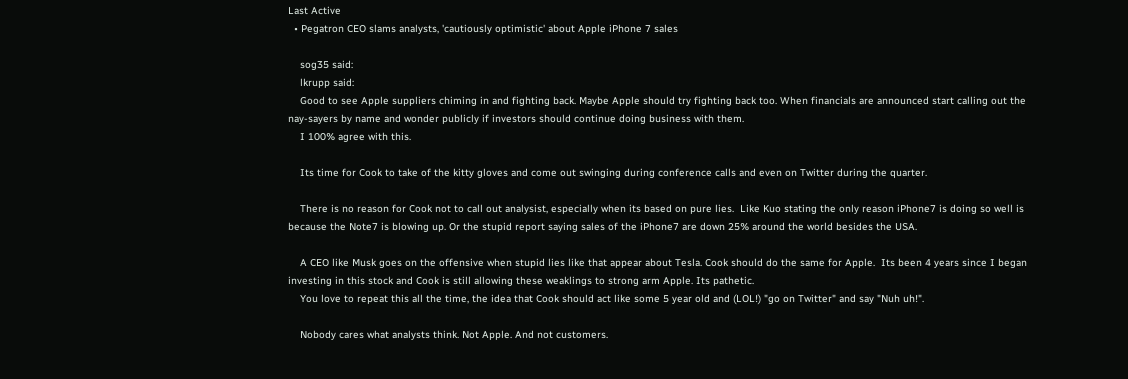Last Active
  • Pegatron CEO slams analysts, 'cautiously optimistic' about Apple iPhone 7 sales

    sog35 said:
    lkrupp said:
    Good to see Apple suppliers chiming in and fighting back. Maybe Apple should try fighting back too. When financials are announced start calling out the nay-sayers by name and wonder publicly if investors should continue doing business with them.
    I 100% agree with this.

    Its time for Cook to take of the kitty gloves and come out swinging during conference calls and even on Twitter during the quarter.

    There is no reason for Cook not to call out analysist, especially when its based on pure lies.  Like Kuo stating the only reason iPhone7 is doing so well is because the Note7 is blowing up. Or the stupid report saying sales of the iPhone7 are down 25% around the world besides the USA.

    A CEO like Musk goes on the offensive when stupid lies like that appear about Tesla. Cook should do the same for Apple.  Its been 4 years since I began investing in this stock and Cook is still allowing these weaklings to strong arm Apple. Its pathetic.
    You love to repeat this all the time, the idea that Cook should act like some 5 year old and (LOL!) "go on Twitter" and say "Nuh uh!".

    Nobody cares what analysts think. Not Apple. And not customers.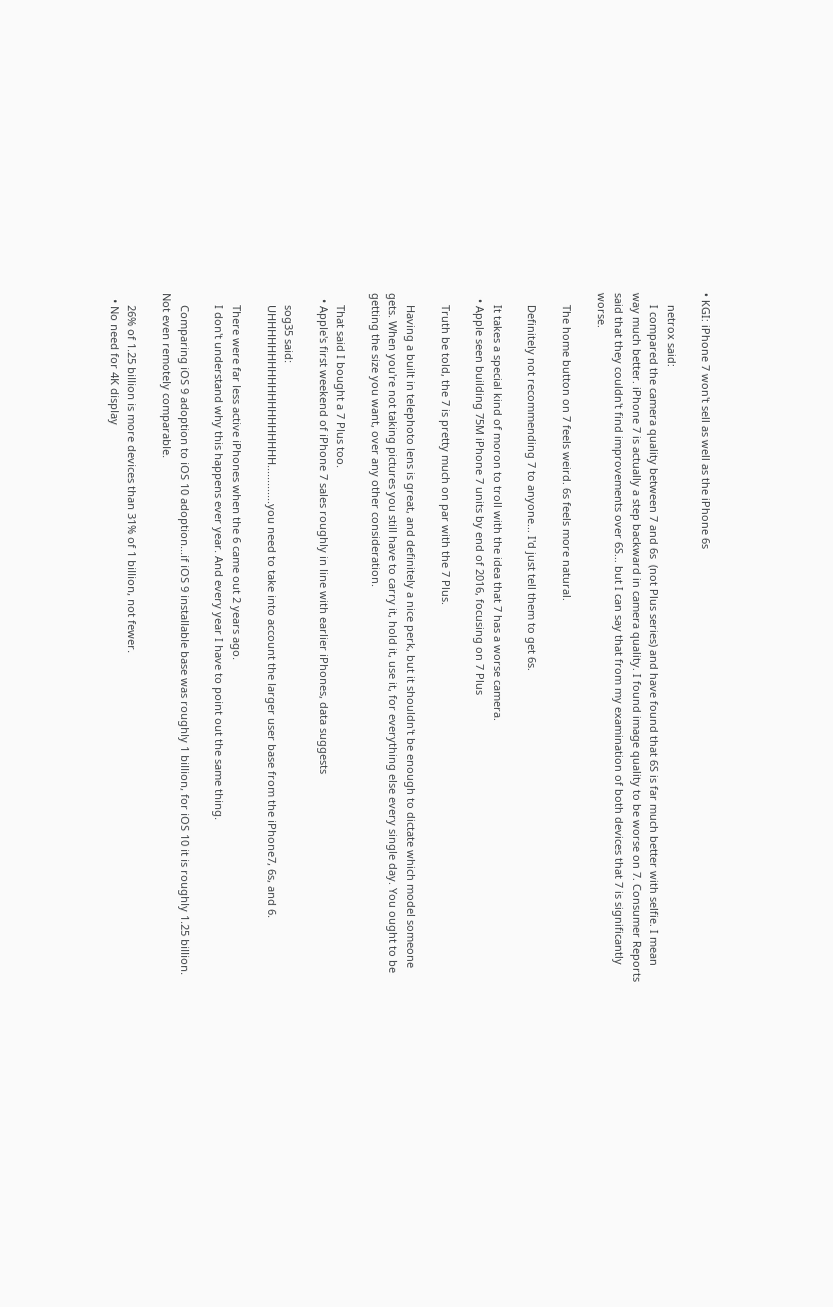• KGI: iPhone 7 won't sell as well as the iPhone 6s

    netrox said:
    I compared the camera quality between 7 and 6s  (not Plus series) and have found that 6S is far much better with selfie. I mean way much better. iPhone 7 is actually a step backward in camera quality. I found image quality to be worse on 7. Consumer Reports said that they couldn't find improvements over 6S... but I can say that from my examination of both devices that 7 is significantly worse.

    The home button on 7 feels weird. 6s feels more natural.

    Definitely not recommending 7 to anyone... I'd just tell them to get 6s.

    It takes a special kind of moron to troll with the idea that 7 has a worse camera.
  • Apple seen building 75M iPhone 7 units by end of 2016, focusing on 7 Plus

    Truth be told, the 7 is pretty much on par with the 7 Plus.

    Having a built in telephoto lens is great, and definitely a nice perk, but it shouldn't be enough to dictate which model someone gets. When you're not taking pictures you still have to carry it, hold it, use it, for everything else every single day. You ought to be getting the size you want, over any other consideration.

    That said I bought a 7 Plus too.
  • Apple's first weekend of iPhone 7 sales roughly in line with earlier iPhones, data suggests

    sog35 said:
    UHHHHHHHHHHHHHHHHHHH.............you need to take into account the larger user base from the iPhone7, 6s, and 6.

    There were far less active iPhones when the 6 came out 2 years ago.
    I don't understand why this happens ever year. And every year I have to point out the same thing.

    Comparing iOS 9 adoption to iOS 10 adoption...if iOS 9 installable base was roughly 1 billion, for iOS 10 it is roughly 1.25 billion. Not even remotely comparable.

    26% of 1.25 billion is more devices than 31% of 1 billion, not fewer.
  • No need for 4K display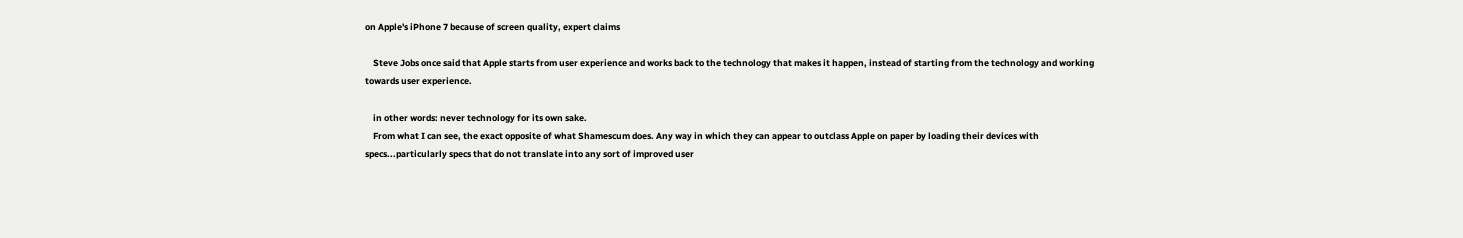on Apple's iPhone 7 because of screen quality, expert claims

    Steve Jobs once said that Apple starts from user experience and works back to the technology that makes it happen, instead of starting from the technology and working towards user experience.

    in other words: never technology for its own sake.
    From what I can see, the exact opposite of what Shamescum does. Any way in which they can appear to outclass Apple on paper by loading their devices with specs...particularly specs that do not translate into any sort of improved user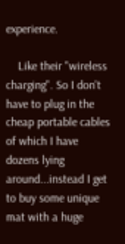experience.

    Like their "wireless charging". So I don't have to plug in the cheap portable cables of which I have dozens lying around...instead I get to buy some unique mat with a huge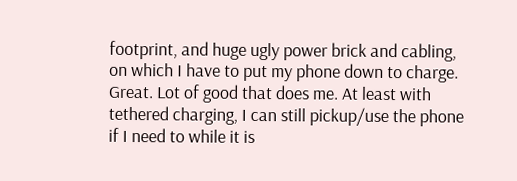footprint, and huge ugly power brick and cabling, on which I have to put my phone down to charge. Great. Lot of good that does me. At least with tethered charging, I can still pickup/use the phone if I need to while it is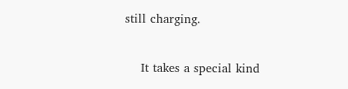still charging.

    It takes a special kind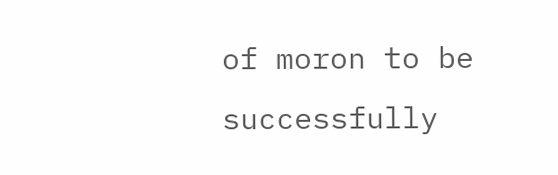of moron to be successfully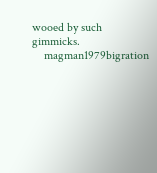wooed by such gimmicks.
    magman1979bigration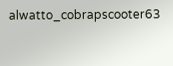alwatto_cobrapscooter63